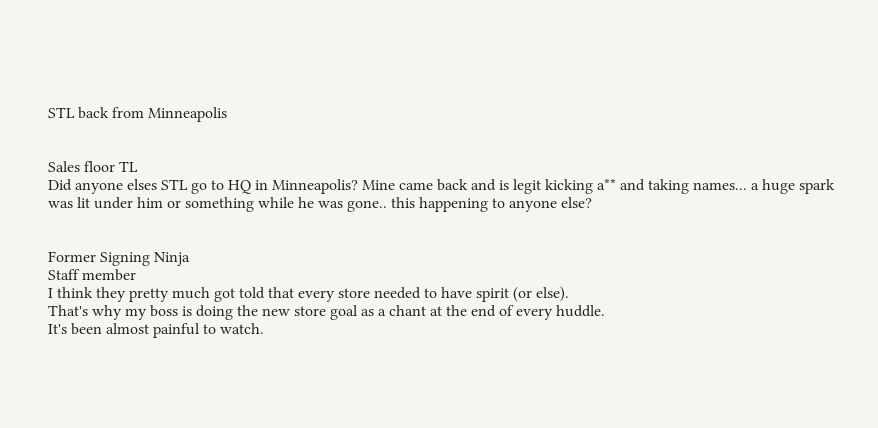STL back from Minneapolis


Sales floor TL
Did anyone elses STL go to HQ in Minneapolis? Mine came back and is legit kicking a** and taking names... a huge spark was lit under him or something while he was gone.. this happening to anyone else?


Former Signing Ninja
Staff member
I think they pretty much got told that every store needed to have spirit (or else).
That's why my boss is doing the new store goal as a chant at the end of every huddle.
It's been almost painful to watch.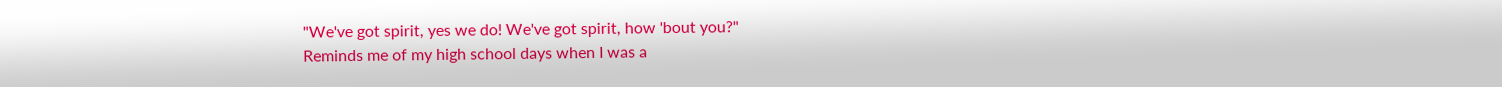"We've got spirit, yes we do! We've got spirit, how 'bout you?"
Reminds me of my high school days when I was a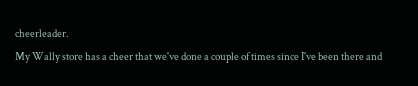cheerleader.
My Wally store has a cheer that we've done a couple of times since I've been there and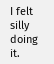I felt silly doing it.